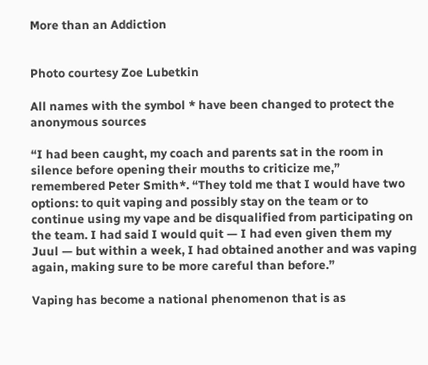More than an Addiction


Photo courtesy Zoe Lubetkin

All names with the symbol * have been changed to protect the anonymous sources

“I had been caught, my coach and parents sat in the room in silence before opening their mouths to criticize me,” remembered Peter Smith*. “They told me that I would have two options: to quit vaping and possibly stay on the team or to continue using my vape and be disqualified from participating on the team. I had said I would quit — I had even given them my Juul — but within a week, I had obtained another and was vaping again, making sure to be more careful than before.”

Vaping has become a national phenomenon that is as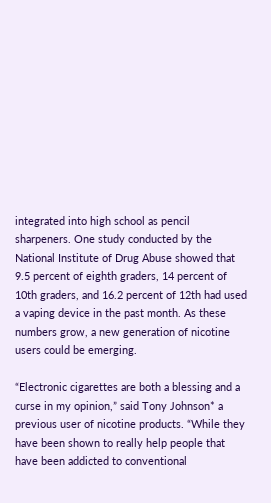integrated into high school as pencil sharpeners. One study conducted by the National Institute of Drug Abuse showed that 9.5 percent of eighth graders, 14 percent of 10th graders, and 16.2 percent of 12th had used a vaping device in the past month. As these numbers grow, a new generation of nicotine users could be emerging.

“Electronic cigarettes are both a blessing and a curse in my opinion,” said Tony Johnson* a previous user of nicotine products. “While they have been shown to really help people that have been addicted to conventional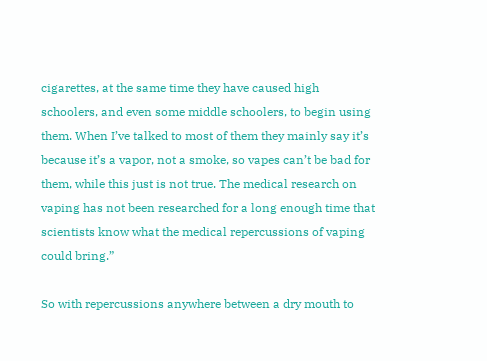cigarettes, at the same time they have caused high schoolers, and even some middle schoolers, to begin using them. When I’ve talked to most of them they mainly say it’s because it’s a vapor, not a smoke, so vapes can’t be bad for them, while this just is not true. The medical research on vaping has not been researched for a long enough time that scientists know what the medical repercussions of vaping could bring.”

So with repercussions anywhere between a dry mouth to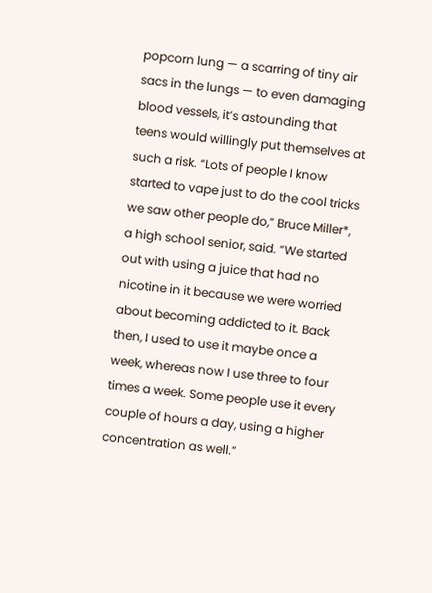popcorn lung — a scarring of tiny air sacs in the lungs — to even damaging blood vessels, it’s astounding that teens would willingly put themselves at such a risk. “Lots of people I know started to vape just to do the cool tricks we saw other people do,” Bruce Miller*, a high school senior, said. “We started out with using a juice that had no nicotine in it because we were worried about becoming addicted to it. Back then, I used to use it maybe once a week, whereas now I use three to four times a week. Some people use it every couple of hours a day, using a higher concentration as well.”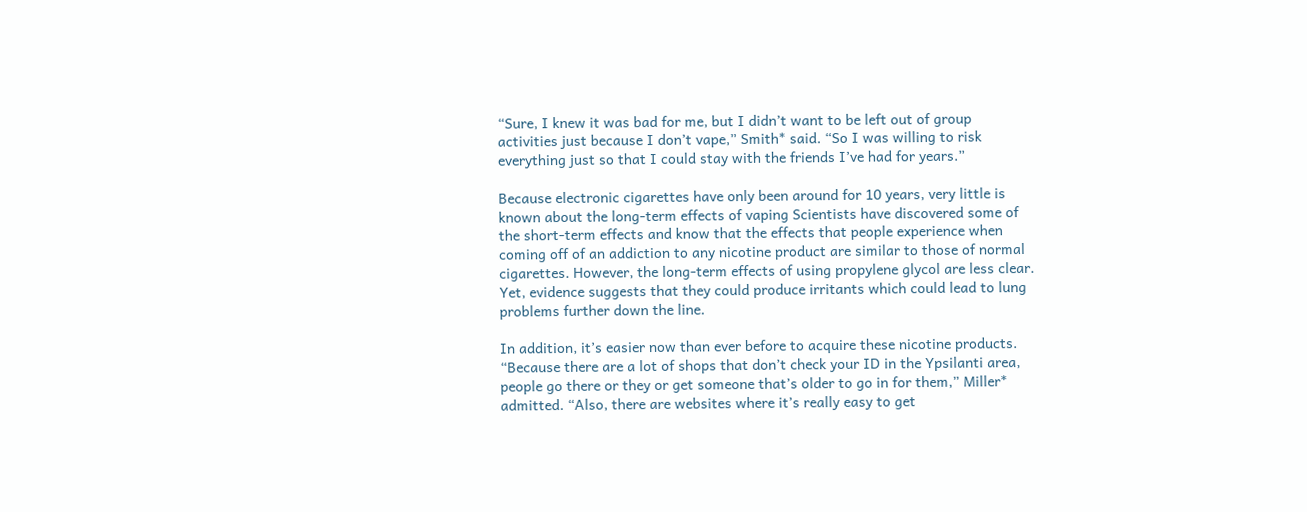“Sure, I knew it was bad for me, but I didn’t want to be left out of group activities just because I don’t vape,” Smith* said. “So I was willing to risk everything just so that I could stay with the friends I’ve had for years.”

Because electronic cigarettes have only been around for 10 years, very little is known about the long-term effects of vaping Scientists have discovered some of the short-term effects and know that the effects that people experience when coming off of an addiction to any nicotine product are similar to those of normal cigarettes. However, the long-term effects of using propylene glycol are less clear. Yet, evidence suggests that they could produce irritants which could lead to lung problems further down the line.

In addition, it’s easier now than ever before to acquire these nicotine products. “Because there are a lot of shops that don’t check your ID in the Ypsilanti area, people go there or they or get someone that’s older to go in for them,” Miller* admitted. “Also, there are websites where it’s really easy to get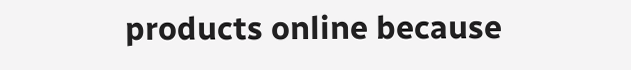products online because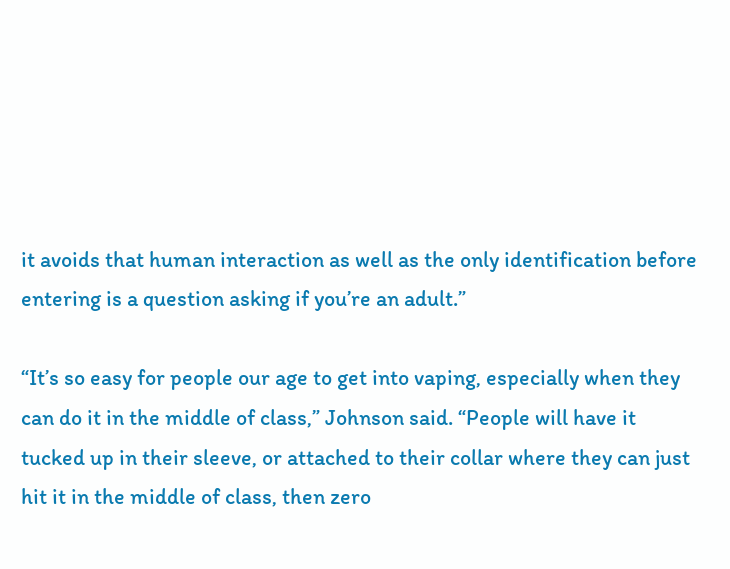it avoids that human interaction as well as the only identification before entering is a question asking if you’re an adult.”

“It’s so easy for people our age to get into vaping, especially when they can do it in the middle of class,” Johnson said. “People will have it tucked up in their sleeve, or attached to their collar where they can just hit it in the middle of class, then zero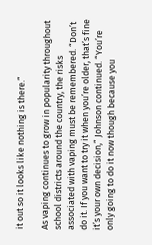it out so it looks like nothing is there.”

As vaping continues to grow in popularity throughout school districts around the country, the risks associated with vaping must be remembered. “Don’t do it. If you want to try it when you’re older, that’s fine it’s your own decision,” Johnson continued. “You’re only going to do it now though because you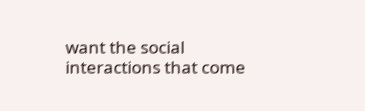want the social interactions that come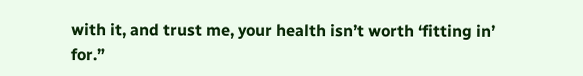with it, and trust me, your health isn’t worth ‘fitting in’ for.”